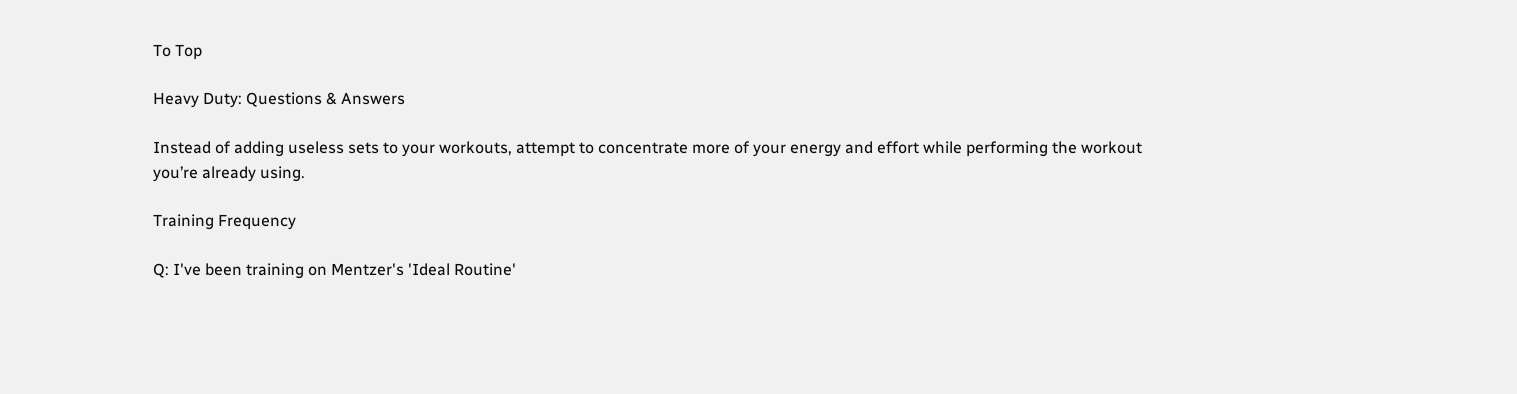To Top

Heavy Duty: Questions & Answers

Instead of adding useless sets to your workouts, attempt to concentrate more of your energy and effort while performing the workout you’re already using.

Training Frequency

Q: I've been training on Mentzer's 'Ideal Routine'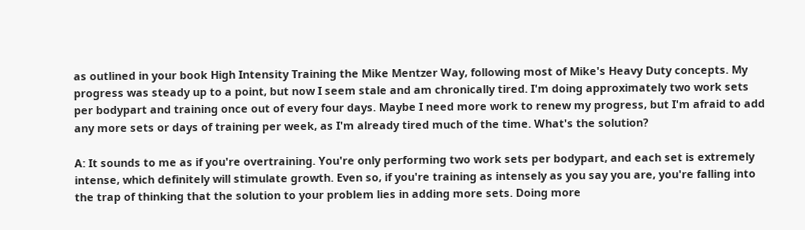as outlined in your book High Intensity Training the Mike Mentzer Way, following most of Mike's Heavy Duty concepts. My progress was steady up to a point, but now I seem stale and am chronically tired. I'm doing approximately two work sets per bodypart and training once out of every four days. Maybe I need more work to renew my progress, but I'm afraid to add any more sets or days of training per week, as I'm already tired much of the time. What's the solution?

A: It sounds to me as if you're overtraining. You're only performing two work sets per bodypart, and each set is extremely intense, which definitely will stimulate growth. Even so, if you're training as intensely as you say you are, you're falling into the trap of thinking that the solution to your problem lies in adding more sets. Doing more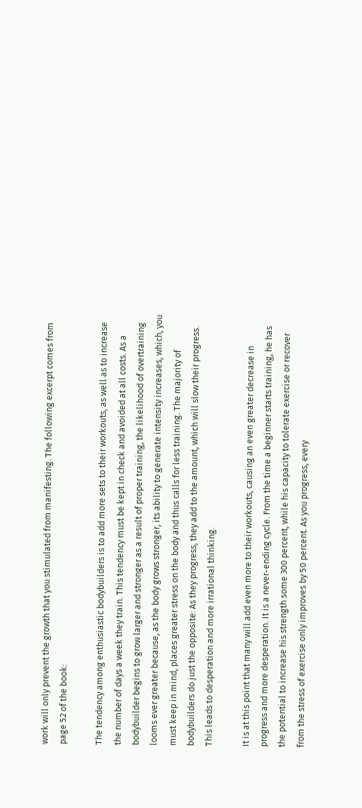work will only prevent the growth that you stimulated from manifesting. The following excerpt comes from page 52 of the book:

The tendency among enthusiastic bodybuilders is to add more sets to their workouts, as well as to increase the number of days a week they train. This tendency must be kept in check and avoided at all costs. As a bodybuilder begins to grow larger and stronger as a result of proper training, the likelihood of overtraining looms ever greater because, as the body grows stronger, its ability to generate intensity increases, which, you must keep in mind, places greater stress on the body and thus calls for less training. The majority of bodybuilders do just the opposite: As they progress, they add to the amount, which will slow their progress. This leads to desperation and more irrational thinking.

It is at this point that many will add even more to their workouts, causing an even greater decrease in progress and more desperation. It is a never-ending cycle. From the time a beginner starts training, he has the potential to increase his strength some 300 percent, while his capacity to tolerate exercise or recover from the stress of exercise only improves by 50 percent. As you progress, every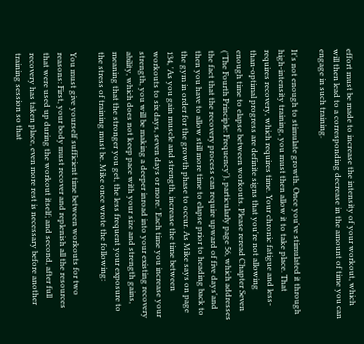effort must be made to increase the intensity of your workout, which will then lead to a corresponding decrease in the amount of time you can engage in such training.

It's not enough to stimulate growth. Once you've stimulated it through high-intensity training, you must then allow it to take place. That requires recovery, which requires time. Your chronic fatigue and less-than-optimal progress are definite signs that you're not allowing enough time to elapse between workouts. Please reread Chapter Seven ('The Fourth Principle: Frequency'), particularly page 56, which addresses the fact that the recovery process can require upward of five days'and then you have to allow still more time to elapse prior to heading back to the gym in order for the growth phase to occur. As Mike says on page 134, 'As you gain muscle and strength, increase the time between workouts to six days, seven days or more.' Each time you increase your strength, you will be making a deeper inroad into your existing recovery ability, which does not keep pace with your size and strength gains, meaning that the stronger you get, the less frequent your exposure to the stress of training must be. Mike once wrote the following:

You must give yourself sufficient time between workouts for two reasons: First, your body must recover and replenish all the resources that were used up during the workout itself; and second, after full recovery has taken place, even more rest is necessary before another training session so that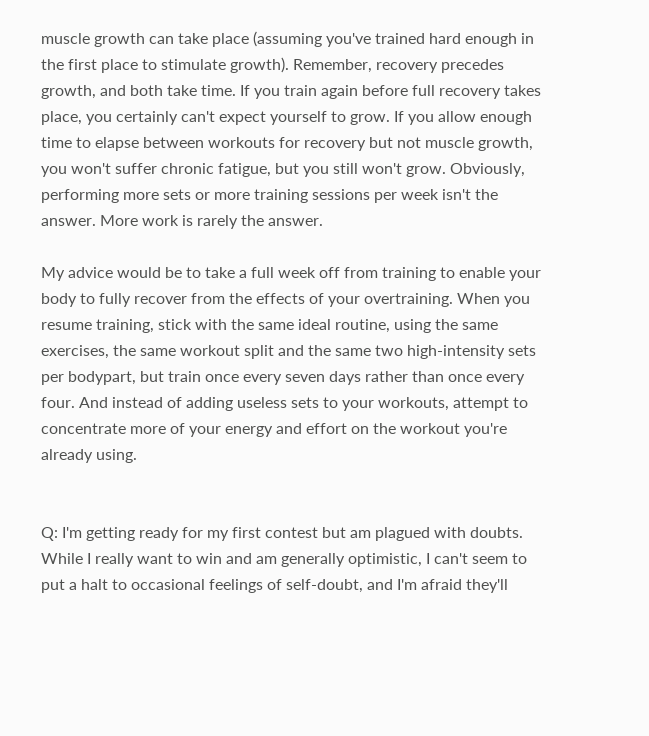muscle growth can take place (assuming you've trained hard enough in the first place to stimulate growth). Remember, recovery precedes growth, and both take time. If you train again before full recovery takes place, you certainly can't expect yourself to grow. If you allow enough time to elapse between workouts for recovery but not muscle growth, you won't suffer chronic fatigue, but you still won't grow. Obviously, performing more sets or more training sessions per week isn't the answer. More work is rarely the answer.

My advice would be to take a full week off from training to enable your body to fully recover from the effects of your overtraining. When you resume training, stick with the same ideal routine, using the same exercises, the same workout split and the same two high-intensity sets per bodypart, but train once every seven days rather than once every four. And instead of adding useless sets to your workouts, attempt to concentrate more of your energy and effort on the workout you're already using.


Q: I'm getting ready for my first contest but am plagued with doubts. While I really want to win and am generally optimistic, I can't seem to put a halt to occasional feelings of self-doubt, and I'm afraid they'll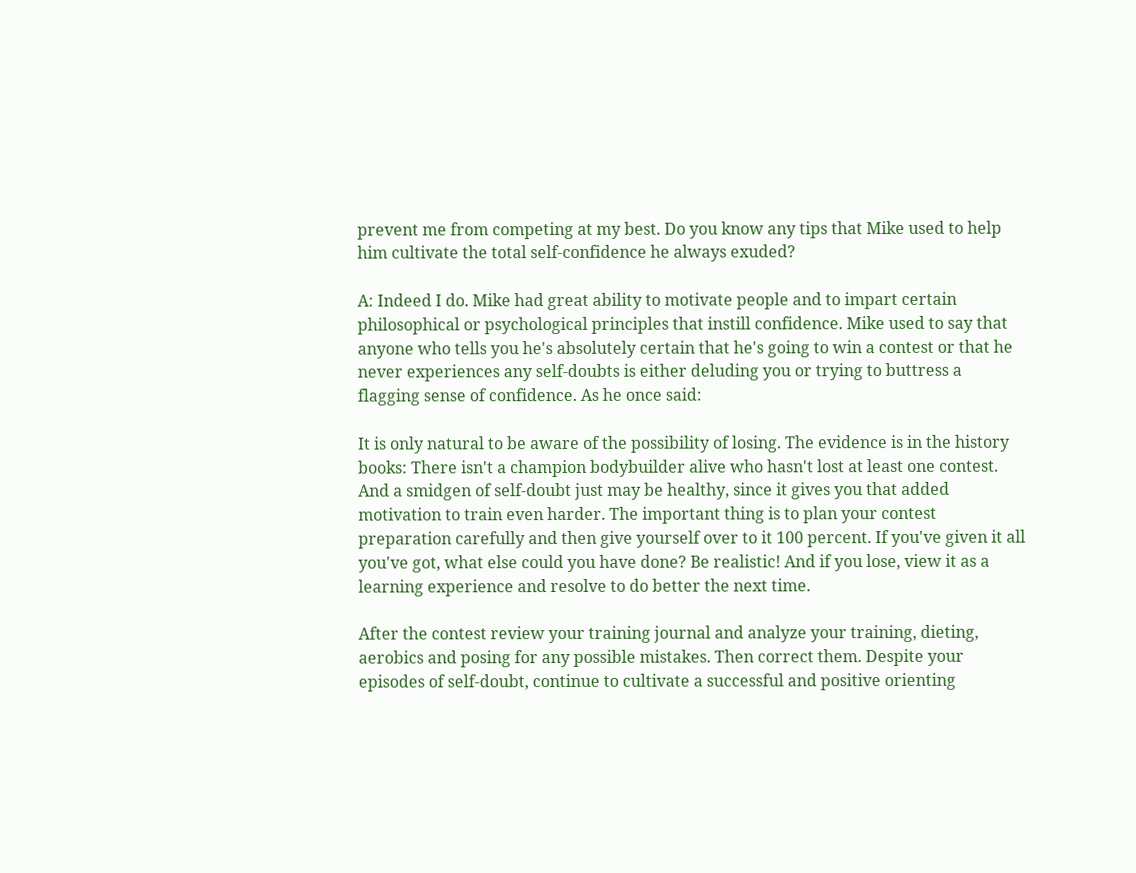prevent me from competing at my best. Do you know any tips that Mike used to help him cultivate the total self-confidence he always exuded?

A: Indeed I do. Mike had great ability to motivate people and to impart certain philosophical or psychological principles that instill confidence. Mike used to say that anyone who tells you he's absolutely certain that he's going to win a contest or that he never experiences any self-doubts is either deluding you or trying to buttress a flagging sense of confidence. As he once said:

It is only natural to be aware of the possibility of losing. The evidence is in the history books: There isn't a champion bodybuilder alive who hasn't lost at least one contest. And a smidgen of self-doubt just may be healthy, since it gives you that added motivation to train even harder. The important thing is to plan your contest preparation carefully and then give yourself over to it 100 percent. If you've given it all you've got, what else could you have done? Be realistic! And if you lose, view it as a learning experience and resolve to do better the next time.

After the contest review your training journal and analyze your training, dieting, aerobics and posing for any possible mistakes. Then correct them. Despite your episodes of self-doubt, continue to cultivate a successful and positive orienting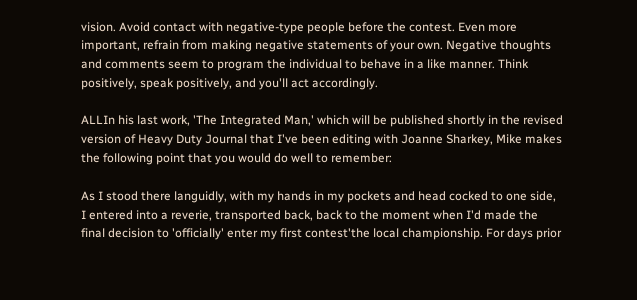vision. Avoid contact with negative-type people before the contest. Even more important, refrain from making negative statements of your own. Negative thoughts and comments seem to program the individual to behave in a like manner. Think positively, speak positively, and you'll act accordingly.

ALLIn his last work, 'The Integrated Man,' which will be published shortly in the revised version of Heavy Duty Journal that I've been editing with Joanne Sharkey, Mike makes the following point that you would do well to remember:

As I stood there languidly, with my hands in my pockets and head cocked to one side, I entered into a reverie, transported back, back to the moment when I'd made the final decision to 'officially' enter my first contest'the local championship. For days prior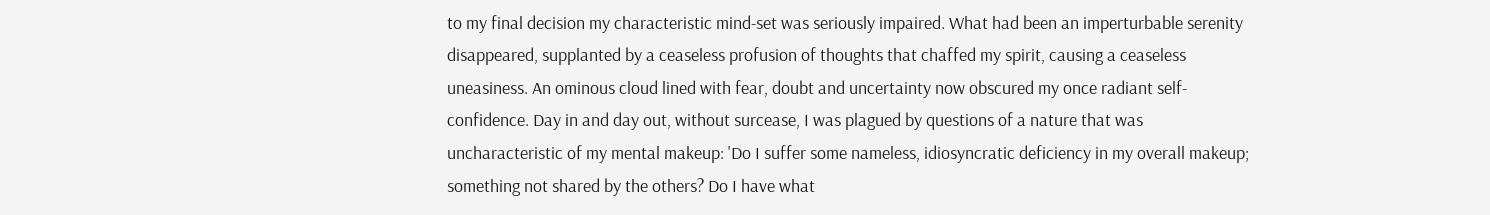to my final decision my characteristic mind-set was seriously impaired. What had been an imperturbable serenity disappeared, supplanted by a ceaseless profusion of thoughts that chaffed my spirit, causing a ceaseless uneasiness. An ominous cloud lined with fear, doubt and uncertainty now obscured my once radiant self-confidence. Day in and day out, without surcease, I was plagued by questions of a nature that was uncharacteristic of my mental makeup: 'Do I suffer some nameless, idiosyncratic deficiency in my overall makeup; something not shared by the others? Do I have what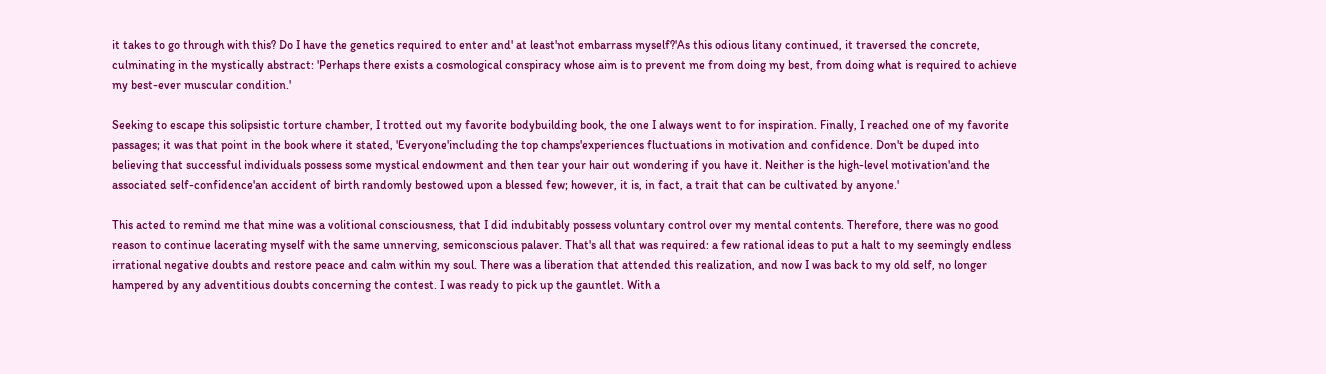it takes to go through with this? Do I have the genetics required to enter and' at least'not embarrass myself?'As this odious litany continued, it traversed the concrete, culminating in the mystically abstract: 'Perhaps there exists a cosmological conspiracy whose aim is to prevent me from doing my best, from doing what is required to achieve my best-ever muscular condition.'

Seeking to escape this solipsistic torture chamber, I trotted out my favorite bodybuilding book, the one I always went to for inspiration. Finally, I reached one of my favorite passages; it was that point in the book where it stated, 'Everyone'including the top champs'experiences fluctuations in motivation and confidence. Don't be duped into believing that successful individuals possess some mystical endowment and then tear your hair out wondering if you have it. Neither is the high-level motivation'and the associated self-confidence'an accident of birth randomly bestowed upon a blessed few; however, it is, in fact, a trait that can be cultivated by anyone.'

This acted to remind me that mine was a volitional consciousness, that I did indubitably possess voluntary control over my mental contents. Therefore, there was no good reason to continue lacerating myself with the same unnerving, semiconscious palaver. That's all that was required: a few rational ideas to put a halt to my seemingly endless irrational negative doubts and restore peace and calm within my soul. There was a liberation that attended this realization, and now I was back to my old self, no longer hampered by any adventitious doubts concerning the contest. I was ready to pick up the gauntlet. With a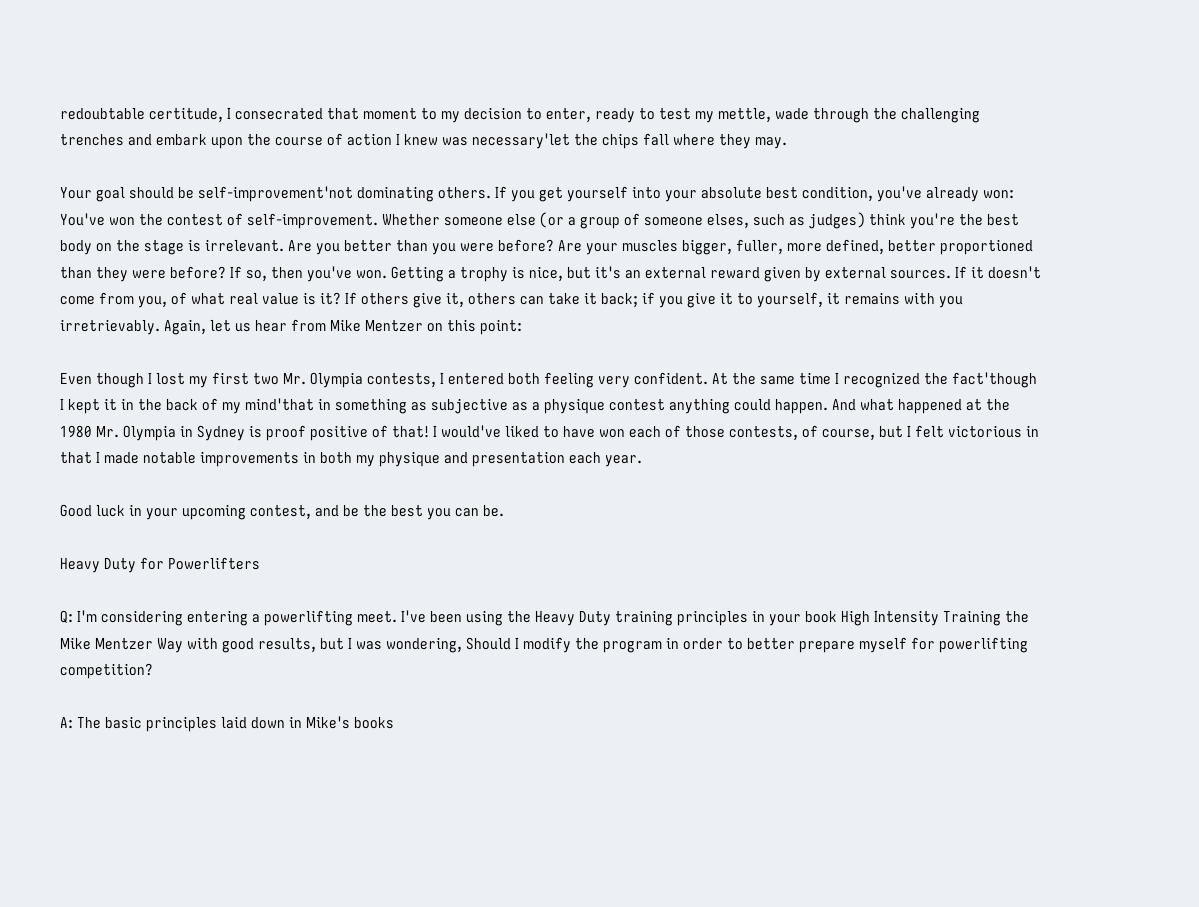redoubtable certitude, I consecrated that moment to my decision to enter, ready to test my mettle, wade through the challenging trenches and embark upon the course of action I knew was necessary'let the chips fall where they may.

Your goal should be self-improvement'not dominating others. If you get yourself into your absolute best condition, you've already won: You've won the contest of self-improvement. Whether someone else (or a group of someone elses, such as judges) think you're the best body on the stage is irrelevant. Are you better than you were before? Are your muscles bigger, fuller, more defined, better proportioned than they were before? If so, then you've won. Getting a trophy is nice, but it's an external reward given by external sources. If it doesn't come from you, of what real value is it? If others give it, others can take it back; if you give it to yourself, it remains with you irretrievably. Again, let us hear from Mike Mentzer on this point:

Even though I lost my first two Mr. Olympia contests, I entered both feeling very confident. At the same time I recognized the fact'though I kept it in the back of my mind'that in something as subjective as a physique contest anything could happen. And what happened at the 1980 Mr. Olympia in Sydney is proof positive of that! I would've liked to have won each of those contests, of course, but I felt victorious in that I made notable improvements in both my physique and presentation each year.

Good luck in your upcoming contest, and be the best you can be.

Heavy Duty for Powerlifters

Q: I'm considering entering a powerlifting meet. I've been using the Heavy Duty training principles in your book High Intensity Training the Mike Mentzer Way with good results, but I was wondering, Should I modify the program in order to better prepare myself for powerlifting competition?

A: The basic principles laid down in Mike's books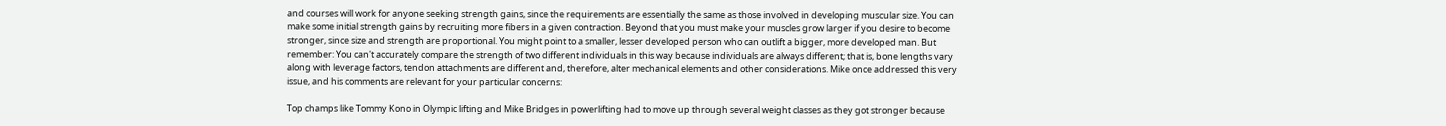and courses will work for anyone seeking strength gains, since the requirements are essentially the same as those involved in developing muscular size. You can make some initial strength gains by recruiting more fibers in a given contraction. Beyond that you must make your muscles grow larger if you desire to become stronger, since size and strength are proportional. You might point to a smaller, lesser developed person who can outlift a bigger, more developed man. But remember: You can't accurately compare the strength of two different individuals in this way because individuals are always different; that is, bone lengths vary along with leverage factors, tendon attachments are different and, therefore, alter mechanical elements and other considerations. Mike once addressed this very issue, and his comments are relevant for your particular concerns:

Top champs like Tommy Kono in Olympic lifting and Mike Bridges in powerlifting had to move up through several weight classes as they got stronger because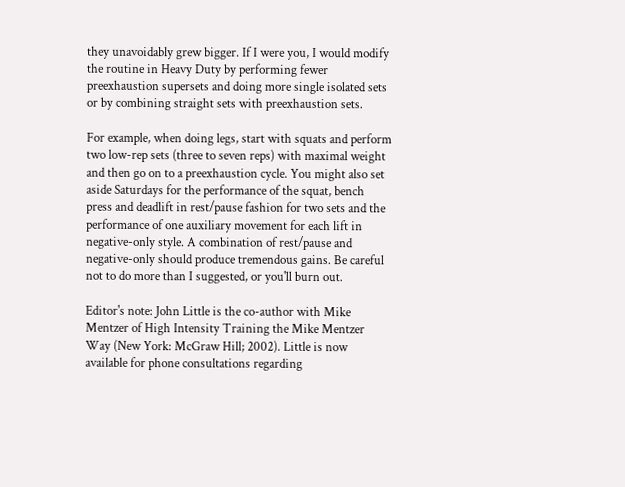they unavoidably grew bigger. If I were you, I would modify the routine in Heavy Duty by performing fewer preexhaustion supersets and doing more single isolated sets or by combining straight sets with preexhaustion sets.

For example, when doing legs, start with squats and perform two low-rep sets (three to seven reps) with maximal weight and then go on to a preexhaustion cycle. You might also set aside Saturdays for the performance of the squat, bench press and deadlift in rest/pause fashion for two sets and the performance of one auxiliary movement for each lift in negative-only style. A combination of rest/pause and negative-only should produce tremendous gains. Be careful not to do more than I suggested, or you'll burn out.

Editor's note: John Little is the co-author with Mike Mentzer of High Intensity Training the Mike Mentzer Way (New York: McGraw Hill; 2002). Little is now available for phone consultations regarding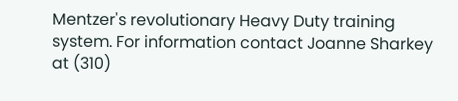Mentzer's revolutionary Heavy Duty training system. For information contact Joanne Sharkey at (310)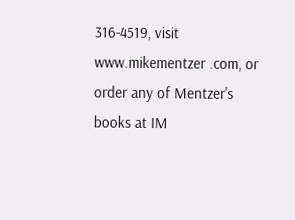316-4519, visit www.mikementzer .com, or order any of Mentzer's books at IM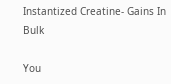Instantized Creatine- Gains In Bulk

You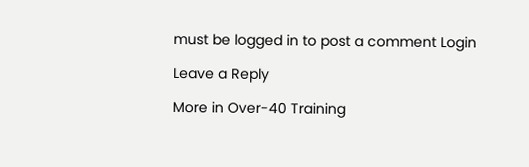must be logged in to post a comment Login

Leave a Reply

More in Over-40 Training